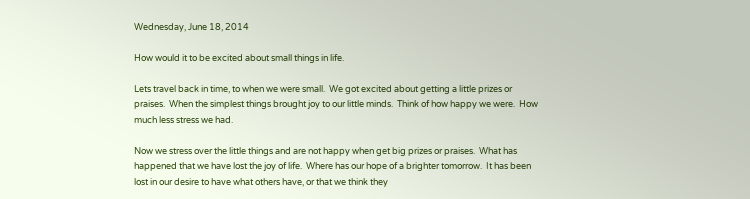Wednesday, June 18, 2014

How would it to be excited about small things in life.

Lets travel back in time, to when we were small.  We got excited about getting a little prizes or praises.  When the simplest things brought joy to our little minds.  Think of how happy we were.  How much less stress we had.

Now we stress over the little things and are not happy when get big prizes or praises.  What has happened that we have lost the joy of life.  Where has our hope of a brighter tomorrow.  It has been lost in our desire to have what others have, or that we think they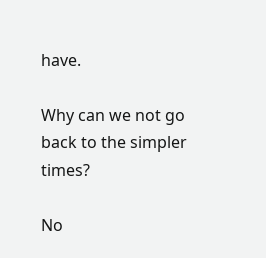have.

Why can we not go back to the simpler times?

No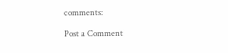comments:

Post a Comment